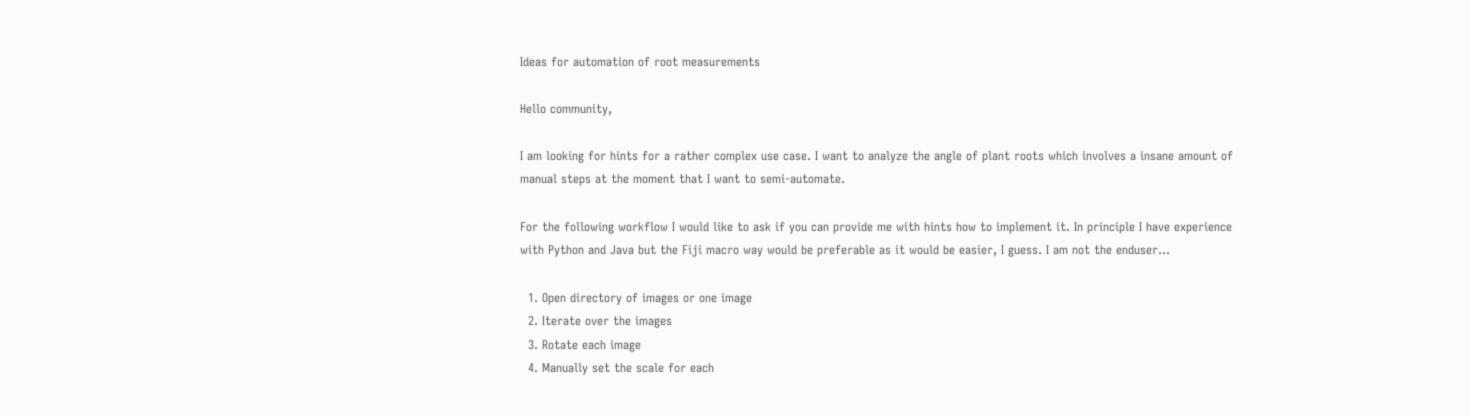Ideas for automation of root measurements

Hello community,

I am looking for hints for a rather complex use case. I want to analyze the angle of plant roots which involves a insane amount of manual steps at the moment that I want to semi-automate.

For the following workflow I would like to ask if you can provide me with hints how to implement it. In principle I have experience with Python and Java but the Fiji macro way would be preferable as it would be easier, I guess. I am not the enduser…

  1. Open directory of images or one image
  2. Iterate over the images
  3. Rotate each image
  4. Manually set the scale for each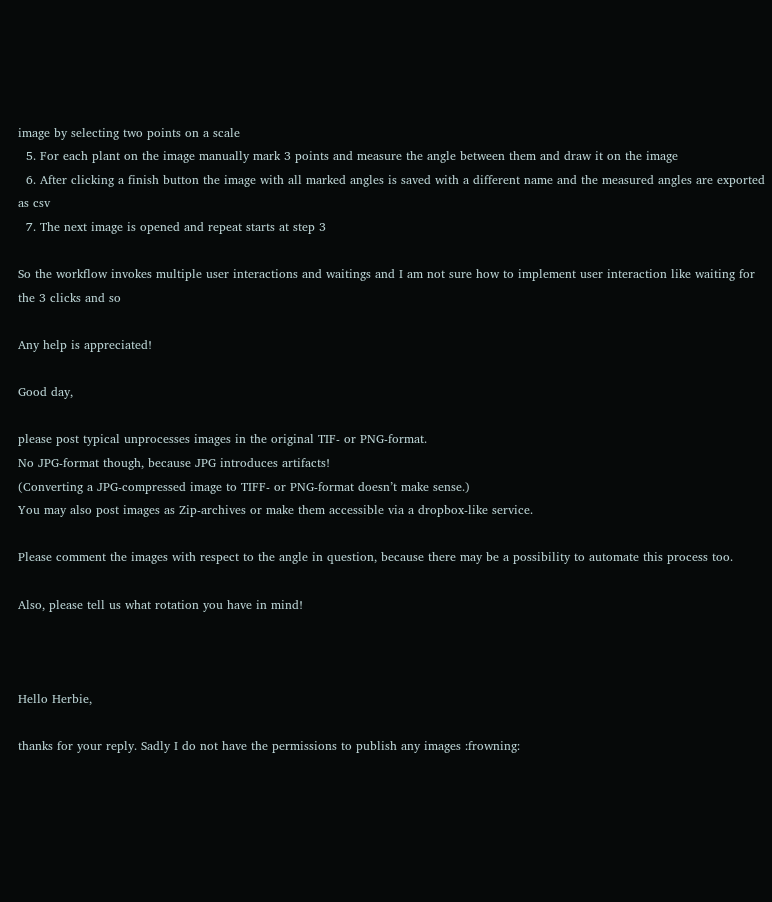image by selecting two points on a scale
  5. For each plant on the image manually mark 3 points and measure the angle between them and draw it on the image
  6. After clicking a finish button the image with all marked angles is saved with a different name and the measured angles are exported as csv
  7. The next image is opened and repeat starts at step 3

So the workflow invokes multiple user interactions and waitings and I am not sure how to implement user interaction like waiting for the 3 clicks and so

Any help is appreciated!

Good day,

please post typical unprocesses images in the original TIF- or PNG-format.
No JPG-format though, because JPG introduces artifacts!
(Converting a JPG-compressed image to TIFF- or PNG-format doesn’t make sense.)
You may also post images as Zip-archives or make them accessible via a dropbox-like service.

Please comment the images with respect to the angle in question, because there may be a possibility to automate this process too.

Also, please tell us what rotation you have in mind!



Hello Herbie,

thanks for your reply. Sadly I do not have the permissions to publish any images :frowning: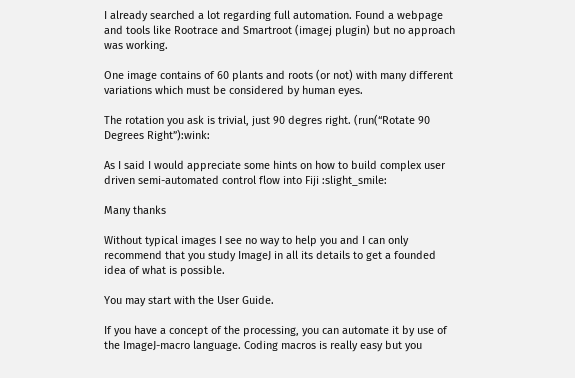I already searched a lot regarding full automation. Found a webpage and tools like Rootrace and Smartroot (imagej plugin) but no approach was working.

One image contains of 60 plants and roots (or not) with many different variations which must be considered by human eyes.

The rotation you ask is trivial, just 90 degres right. (run(“Rotate 90 Degrees Right”):wink:

As I said I would appreciate some hints on how to build complex user driven semi-automated control flow into Fiji :slight_smile:

Many thanks

Without typical images I see no way to help you and I can only recommend that you study ImageJ in all its details to get a founded idea of what is possible.

You may start with the User Guide.

If you have a concept of the processing, you can automate it by use of the ImageJ-macro language. Coding macros is really easy but you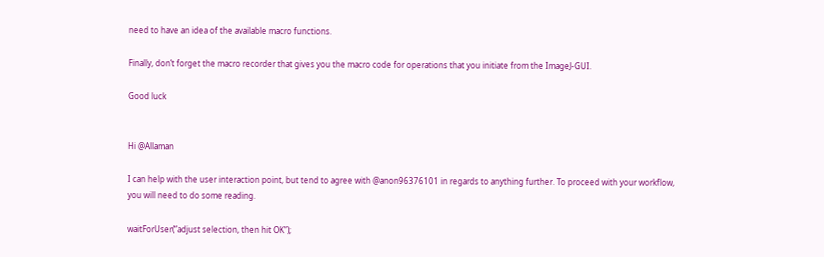need to have an idea of the available macro functions.

Finally, don’t forget the macro recorder that gives you the macro code for operations that you initiate from the ImageJ-GUI.

Good luck


Hi @Allaman

I can help with the user interaction point, but tend to agree with @anon96376101 in regards to anything further. To proceed with your workflow, you will need to do some reading.

waitForUser(“adjust selection, then hit OK”);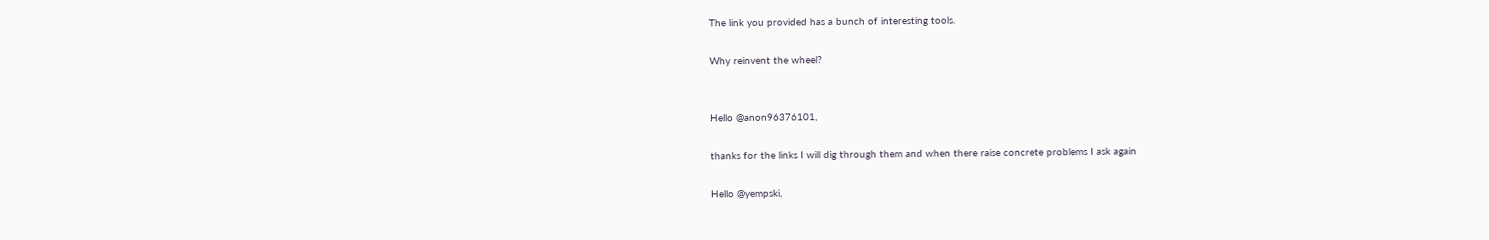The link you provided has a bunch of interesting tools.

Why reinvent the wheel?


Hello @anon96376101,

thanks for the links I will dig through them and when there raise concrete problems I ask again

Hello @yempski,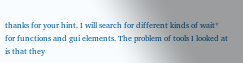thanks for your hint. I will search for different kinds of wait* for functions and gui elements. The problem of tools I looked at is that they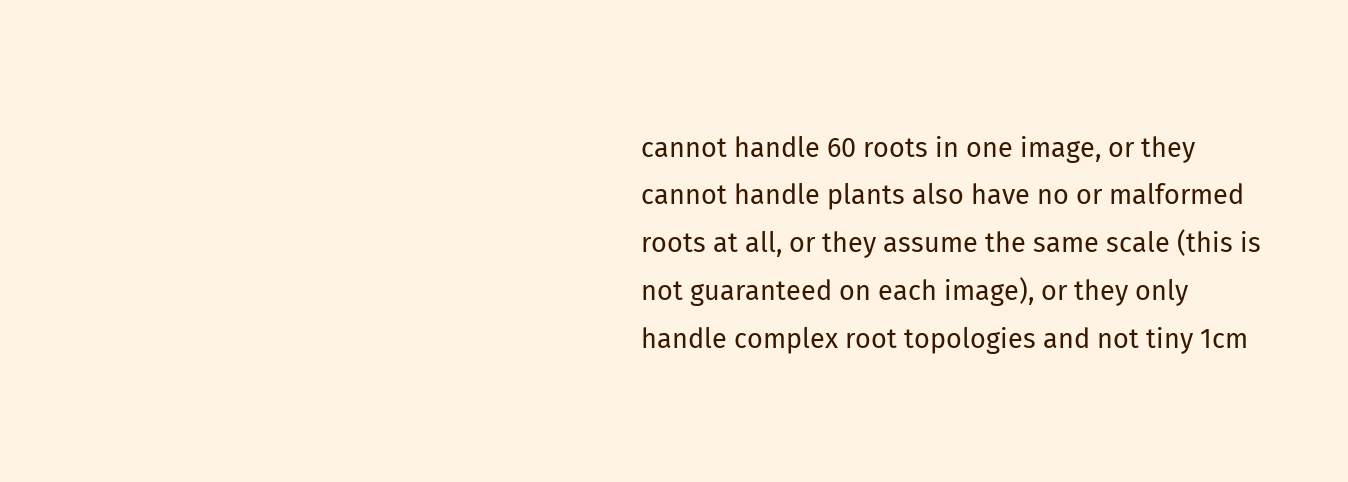cannot handle 60 roots in one image, or they cannot handle plants also have no or malformed roots at all, or they assume the same scale (this is not guaranteed on each image), or they only handle complex root topologies and not tiny 1cm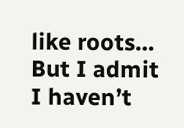like roots…
But I admit I haven’t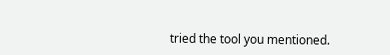tried the tool you mentioned.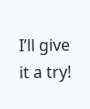I’ll give it a try!